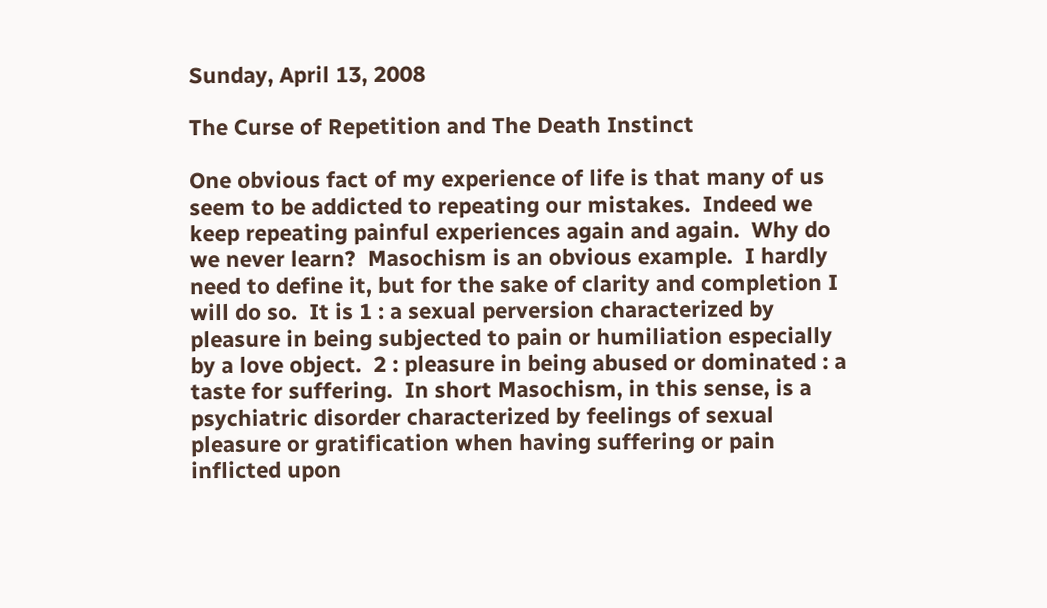Sunday, April 13, 2008

The Curse of Repetition and The Death Instinct

One obvious fact of my experience of life is that many of us seem to be addicted to repeating our mistakes.  Indeed we keep repeating painful experiences again and again.  Why do we never learn?  Masochism is an obvious example.  I hardly need to define it, but for the sake of clarity and completion I will do so.  It is 1 : a sexual perversion characterized by pleasure in being subjected to pain or humiliation especially by a love object.  2 : pleasure in being abused or dominated : a taste for suffering.  In short Masochism, in this sense, is a psychiatric disorder characterized by feelings of sexual pleasure or gratification when having suffering or pain inflicted upon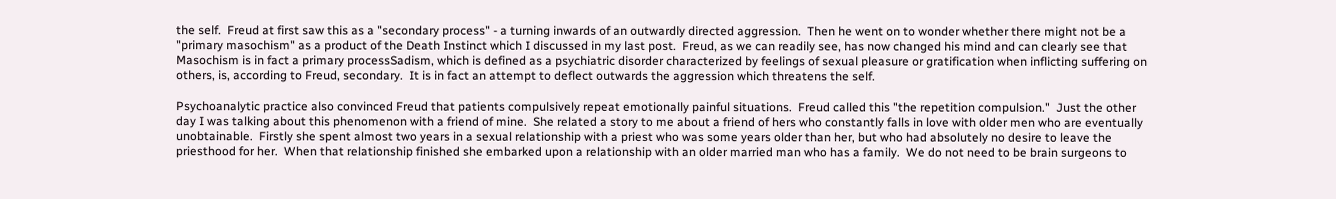the self.  Freud at first saw this as a "secondary process" - a turning inwards of an outwardly directed aggression.  Then he went on to wonder whether there might not be a "primary masochism" as a product of the Death Instinct which I discussed in my last post.  Freud, as we can readily see, has now changed his mind and can clearly see that Masochism is in fact a primary processSadism, which is defined as a psychiatric disorder characterized by feelings of sexual pleasure or gratification when inflicting suffering on others, is, according to Freud, secondary.  It is in fact an attempt to deflect outwards the aggression which threatens the self.

Psychoanalytic practice also convinced Freud that patients compulsively repeat emotionally painful situations.  Freud called this "the repetition compulsion."  Just the other day I was talking about this phenomenon with a friend of mine.  She related a story to me about a friend of hers who constantly falls in love with older men who are eventually unobtainable.  Firstly she spent almost two years in a sexual relationship with a priest who was some years older than her, but who had absolutely no desire to leave the priesthood for her.  When that relationship finished she embarked upon a relationship with an older married man who has a family.  We do not need to be brain surgeons to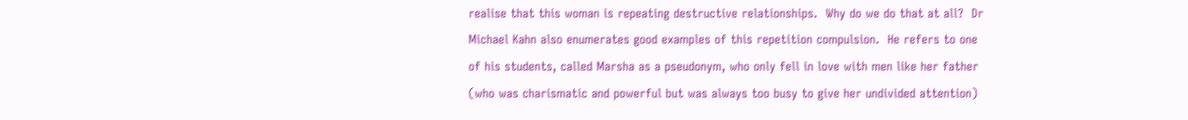realise that this woman is repeating destructive relationships.  Why do we do that at all?  Dr Michael Kahn also enumerates good examples of this repetition compulsion.  He refers to one of his students, called Marsha as a pseudonym, who only fell in love with men like her father (who was charismatic and powerful but was always too busy to give her undivided attention)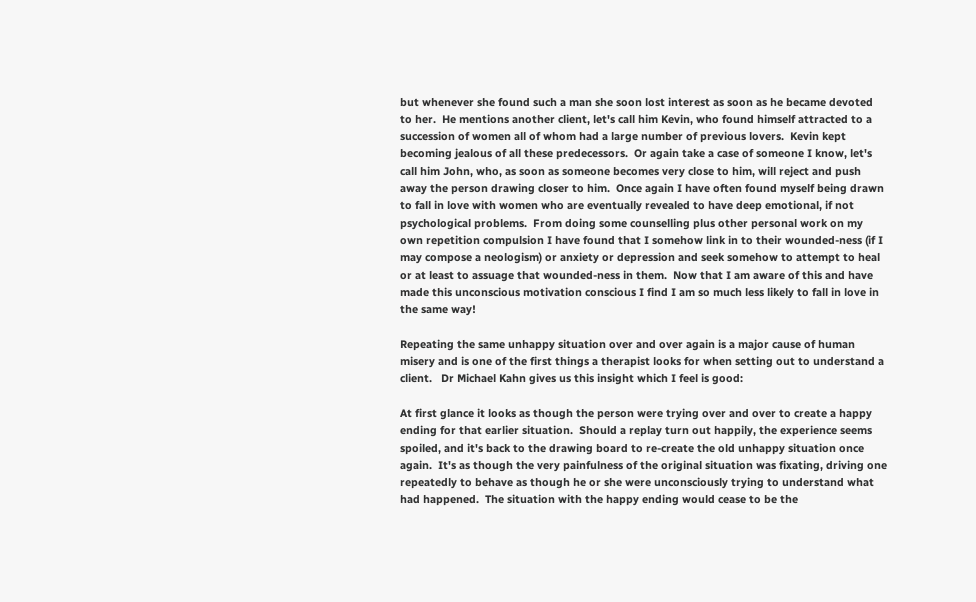but whenever she found such a man she soon lost interest as soon as he became devoted to her.  He mentions another client, let's call him Kevin, who found himself attracted to a succession of women all of whom had a large number of previous lovers.  Kevin kept becoming jealous of all these predecessors.  Or again take a case of someone I know, let's call him John, who, as soon as someone becomes very close to him, will reject and push away the person drawing closer to him.  Once again I have often found myself being drawn to fall in love with women who are eventually revealed to have deep emotional, if not psychological problems.  From doing some counselling plus other personal work on my own repetition compulsion I have found that I somehow link in to their wounded-ness (if I may compose a neologism) or anxiety or depression and seek somehow to attempt to heal or at least to assuage that wounded-ness in them.  Now that I am aware of this and have made this unconscious motivation conscious I find I am so much less likely to fall in love in the same way!

Repeating the same unhappy situation over and over again is a major cause of human misery and is one of the first things a therapist looks for when setting out to understand a client.   Dr Michael Kahn gives us this insight which I feel is good:

At first glance it looks as though the person were trying over and over to create a happy ending for that earlier situation.  Should a replay turn out happily, the experience seems spoiled, and it's back to the drawing board to re-create the old unhappy situation once again.  It's as though the very painfulness of the original situation was fixating, driving one repeatedly to behave as though he or she were unconsciously trying to understand what had happened.  The situation with the happy ending would cease to be the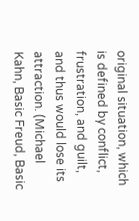original situation, which is defined by conflict, frustration, and guilt, and thus would lose its attraction. (Michael Kahn, Basic Freud, Basic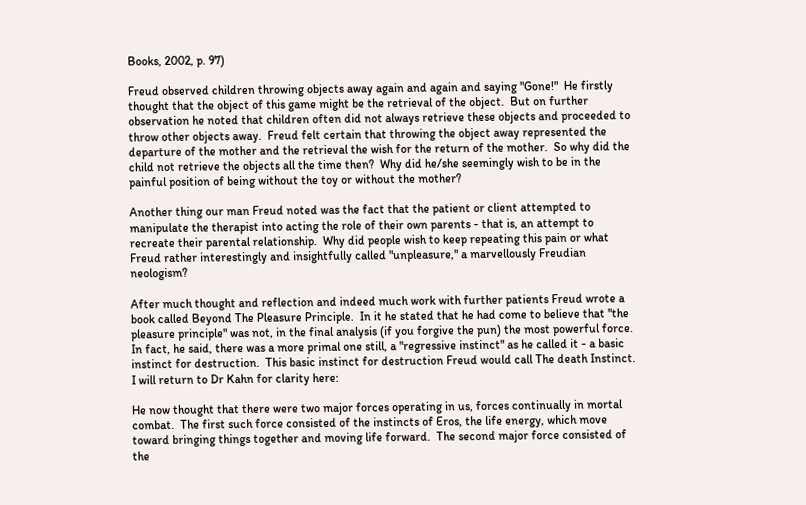Books, 2002, p. 97)

Freud observed children throwing objects away again and again and saying "Gone!"  He firstly thought that the object of this game might be the retrieval of the object.  But on further observation he noted that children often did not always retrieve these objects and proceeded to throw other objects away.  Freud felt certain that throwing the object away represented the departure of the mother and the retrieval the wish for the return of the mother.  So why did the child not retrieve the objects all the time then?  Why did he/she seemingly wish to be in the painful position of being without the toy or without the mother?

Another thing our man Freud noted was the fact that the patient or client attempted to manipulate the therapist into acting the role of their own parents - that is, an attempt to recreate their parental relationship.  Why did people wish to keep repeating this pain or what Freud rather interestingly and insightfully called "unpleasure," a marvellously Freudian neologism?

After much thought and reflection and indeed much work with further patients Freud wrote a book called Beyond The Pleasure Principle.  In it he stated that he had come to believe that "the pleasure principle" was not, in the final analysis (if you forgive the pun) the most powerful force.  In fact, he said, there was a more primal one still, a "regressive instinct" as he called it - a basic instinct for destruction.  This basic instinct for destruction Freud would call The death Instinct.  I will return to Dr Kahn for clarity here:

He now thought that there were two major forces operating in us, forces continually in mortal combat.  The first such force consisted of the instincts of Eros, the life energy, which move toward bringing things together and moving life forward.  The second major force consisted of the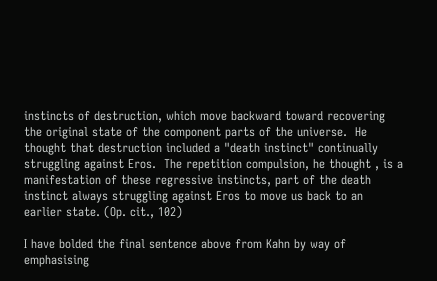instincts of destruction, which move backward toward recovering the original state of the component parts of the universe.  He thought that destruction included a "death instinct" continually struggling against Eros.  The repetition compulsion, he thought , is a manifestation of these regressive instincts, part of the death instinct always struggling against Eros to move us back to an earlier state. (Op. cit., 102)

I have bolded the final sentence above from Kahn by way of emphasising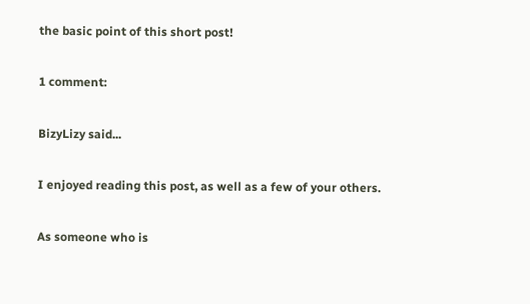the basic point of this short post!

1 comment:

BizyLizy said...

I enjoyed reading this post, as well as a few of your others.

As someone who is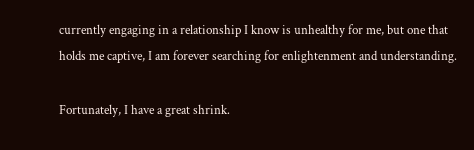currently engaging in a relationship I know is unhealthy for me, but one that holds me captive, I am forever searching for enlightenment and understanding.

Fortunately, I have a great shrink.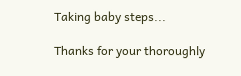Taking baby steps...

Thanks for your thoroughly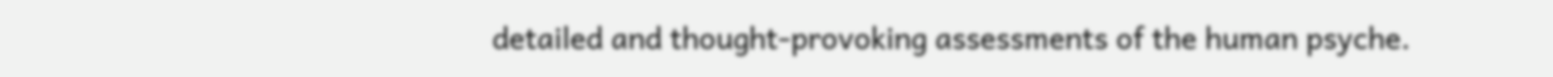detailed and thought-provoking assessments of the human psyche.